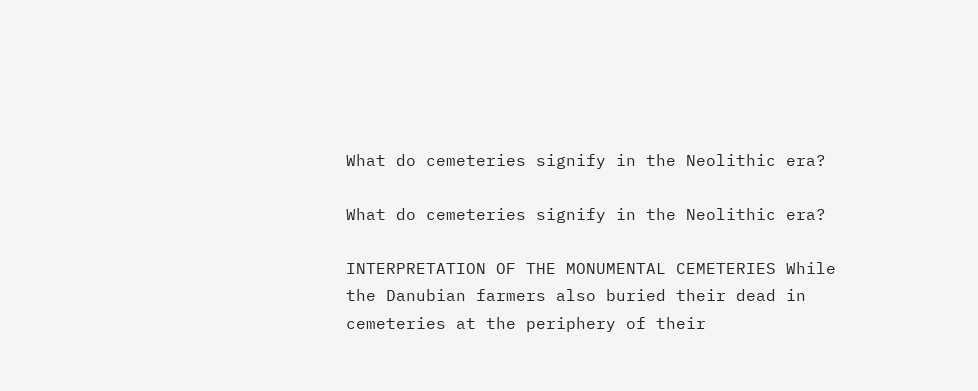What do cemeteries signify in the Neolithic era?

What do cemeteries signify in the Neolithic era?

INTERPRETATION OF THE MONUMENTAL CEMETERIES While the Danubian farmers also buried their dead in cemeteries at the periphery of their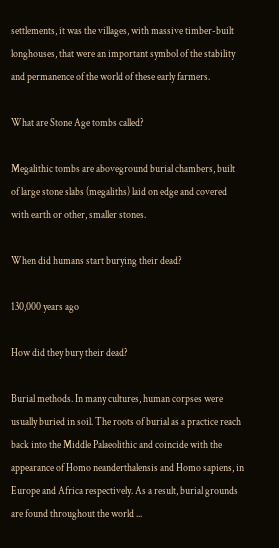settlements, it was the villages, with massive timber-built longhouses, that were an important symbol of the stability and permanence of the world of these early farmers.

What are Stone Age tombs called?

Megalithic tombs are aboveground burial chambers, built of large stone slabs (megaliths) laid on edge and covered with earth or other, smaller stones.

When did humans start burying their dead?

130,000 years ago

How did they bury their dead?

Burial methods. In many cultures, human corpses were usually buried in soil. The roots of burial as a practice reach back into the Middle Palaeolithic and coincide with the appearance of Homo neanderthalensis and Homo sapiens, in Europe and Africa respectively. As a result, burial grounds are found throughout the world ...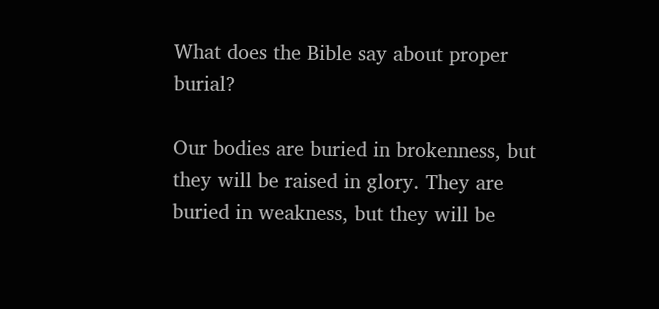What does the Bible say about proper burial?

Our bodies are buried in brokenness, but they will be raised in glory. They are buried in weakness, but they will be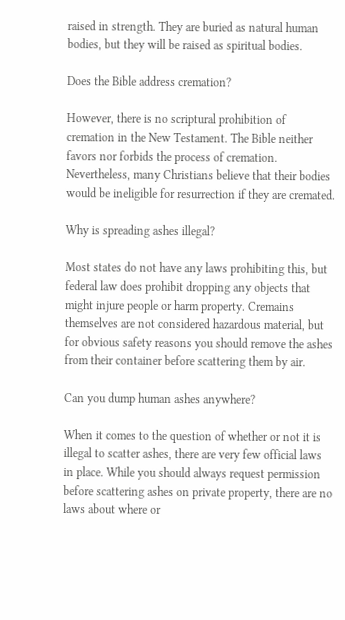raised in strength. They are buried as natural human bodies, but they will be raised as spiritual bodies.

Does the Bible address cremation?

However, there is no scriptural prohibition of cremation in the New Testament. The Bible neither favors nor forbids the process of cremation. Nevertheless, many Christians believe that their bodies would be ineligible for resurrection if they are cremated.

Why is spreading ashes illegal?

Most states do not have any laws prohibiting this, but federal law does prohibit dropping any objects that might injure people or harm property. Cremains themselves are not considered hazardous material, but for obvious safety reasons you should remove the ashes from their container before scattering them by air.

Can you dump human ashes anywhere?

When it comes to the question of whether or not it is illegal to scatter ashes, there are very few official laws in place. While you should always request permission before scattering ashes on private property, there are no laws about where or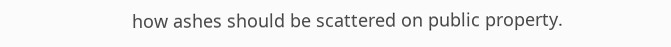how ashes should be scattered on public property.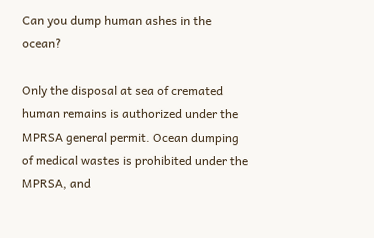Can you dump human ashes in the ocean?

Only the disposal at sea of cremated human remains is authorized under the MPRSA general permit. Ocean dumping of medical wastes is prohibited under the MPRSA, and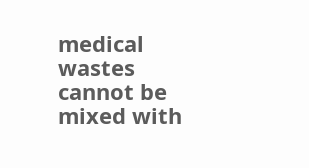medical wastes cannot be mixed with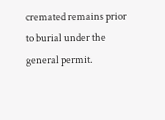cremated remains prior to burial under the general permit.